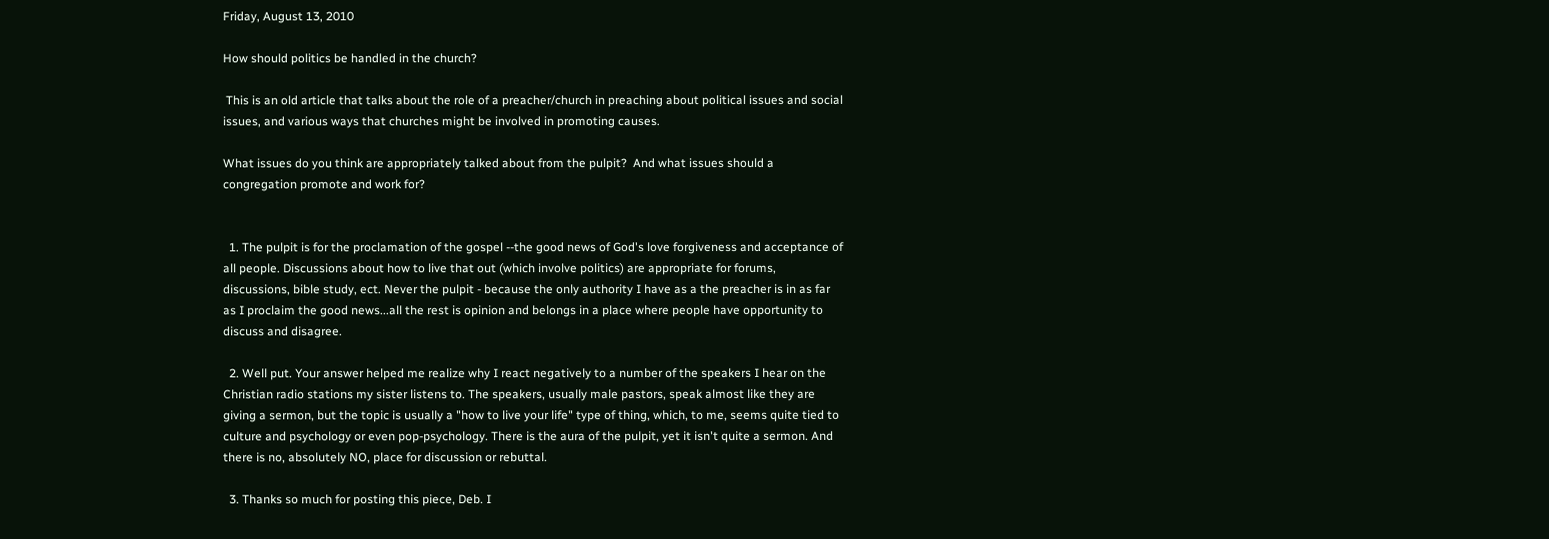Friday, August 13, 2010

How should politics be handled in the church?

 This is an old article that talks about the role of a preacher/church in preaching about political issues and social issues, and various ways that churches might be involved in promoting causes.

What issues do you think are appropriately talked about from the pulpit?  And what issues should a congregation promote and work for?


  1. The pulpit is for the proclamation of the gospel --the good news of God's love forgiveness and acceptance of all people. Discussions about how to live that out (which involve politics) are appropriate for forums, discussions, bible study, ect. Never the pulpit - because the only authority I have as a the preacher is in as far as I proclaim the good news...all the rest is opinion and belongs in a place where people have opportunity to discuss and disagree.

  2. Well put. Your answer helped me realize why I react negatively to a number of the speakers I hear on the Christian radio stations my sister listens to. The speakers, usually male pastors, speak almost like they are giving a sermon, but the topic is usually a "how to live your life" type of thing, which, to me, seems quite tied to culture and psychology or even pop-psychology. There is the aura of the pulpit, yet it isn't quite a sermon. And there is no, absolutely NO, place for discussion or rebuttal.

  3. Thanks so much for posting this piece, Deb. I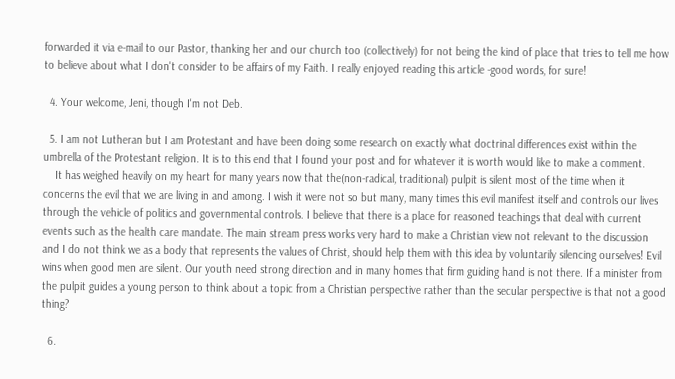forwarded it via e-mail to our Pastor, thanking her and our church too (collectively) for not being the kind of place that tries to tell me how to believe about what I don't consider to be affairs of my Faith. I really enjoyed reading this article -good words, for sure!

  4. Your welcome, Jeni, though I'm not Deb.

  5. I am not Lutheran but I am Protestant and have been doing some research on exactly what doctrinal differences exist within the umbrella of the Protestant religion. It is to this end that I found your post and for whatever it is worth would like to make a comment.
    It has weighed heavily on my heart for many years now that the(non-radical, traditional) pulpit is silent most of the time when it concerns the evil that we are living in and among. I wish it were not so but many, many times this evil manifest itself and controls our lives through the vehicle of politics and governmental controls. I believe that there is a place for reasoned teachings that deal with current events such as the health care mandate. The main stream press works very hard to make a Christian view not relevant to the discussion and I do not think we as a body that represents the values of Christ, should help them with this idea by voluntarily silencing ourselves! Evil wins when good men are silent. Our youth need strong direction and in many homes that firm guiding hand is not there. If a minister from the pulpit guides a young person to think about a topic from a Christian perspective rather than the secular perspective is that not a good thing?

  6.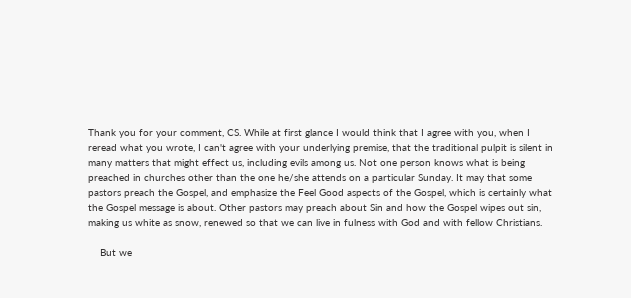Thank you for your comment, CS. While at first glance I would think that I agree with you, when I reread what you wrote, I can't agree with your underlying premise, that the traditional pulpit is silent in many matters that might effect us, including evils among us. Not one person knows what is being preached in churches other than the one he/she attends on a particular Sunday. It may that some pastors preach the Gospel, and emphasize the Feel Good aspects of the Gospel, which is certainly what the Gospel message is about. Other pastors may preach about Sin and how the Gospel wipes out sin, making us white as snow, renewed so that we can live in fulness with God and with fellow Christians.

    But we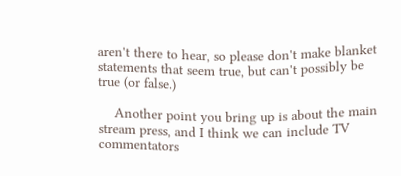aren't there to hear, so please don't make blanket statements that seem true, but can't possibly be true (or false.)

    Another point you bring up is about the main stream press, and I think we can include TV commentators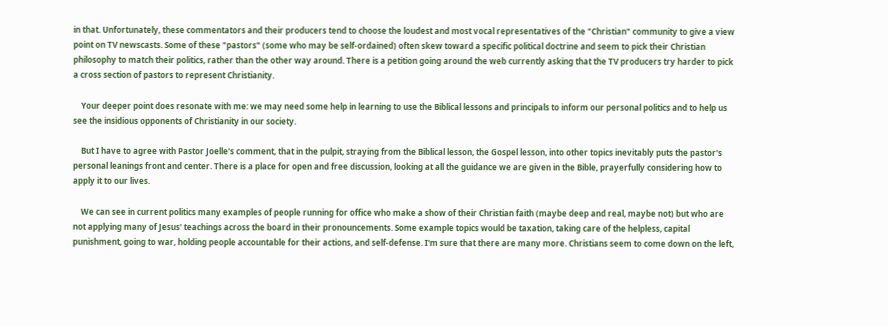in that. Unfortunately, these commentators and their producers tend to choose the loudest and most vocal representatives of the "Christian" community to give a view point on TV newscasts. Some of these "pastors" (some who may be self-ordained) often skew toward a specific political doctrine and seem to pick their Christian philosophy to match their politics, rather than the other way around. There is a petition going around the web currently asking that the TV producers try harder to pick a cross section of pastors to represent Christianity.

    Your deeper point does resonate with me: we may need some help in learning to use the Biblical lessons and principals to inform our personal politics and to help us see the insidious opponents of Christianity in our society.

    But I have to agree with Pastor Joelle's comment, that in the pulpit, straying from the Biblical lesson, the Gospel lesson, into other topics inevitably puts the pastor's personal leanings front and center. There is a place for open and free discussion, looking at all the guidance we are given in the Bible, prayerfully considering how to apply it to our lives.

    We can see in current politics many examples of people running for office who make a show of their Christian faith (maybe deep and real, maybe not) but who are not applying many of Jesus' teachings across the board in their pronouncements. Some example topics would be taxation, taking care of the helpless, capital punishment, going to war, holding people accountable for their actions, and self-defense. I'm sure that there are many more. Christians seem to come down on the left,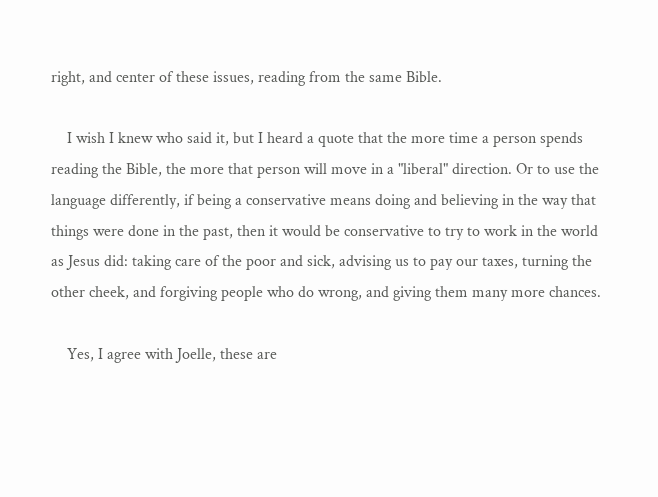right, and center of these issues, reading from the same Bible.

    I wish I knew who said it, but I heard a quote that the more time a person spends reading the Bible, the more that person will move in a "liberal" direction. Or to use the language differently, if being a conservative means doing and believing in the way that things were done in the past, then it would be conservative to try to work in the world as Jesus did: taking care of the poor and sick, advising us to pay our taxes, turning the other cheek, and forgiving people who do wrong, and giving them many more chances.

    Yes, I agree with Joelle, these are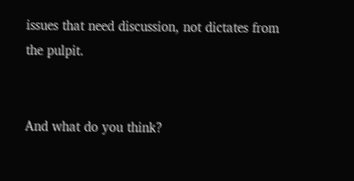issues that need discussion, not dictates from the pulpit.


And what do you think?